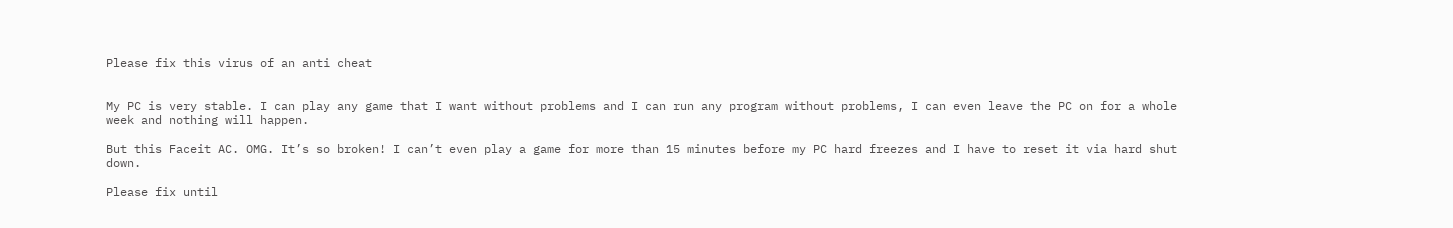Please fix this virus of an anti cheat


My PC is very stable. I can play any game that I want without problems and I can run any program without problems, I can even leave the PC on for a whole week and nothing will happen.

But this Faceit AC. OMG. It’s so broken! I can’t even play a game for more than 15 minutes before my PC hard freezes and I have to reset it via hard shut down.

Please fix until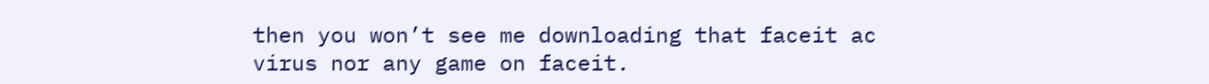then you won’t see me downloading that faceit ac virus nor any game on faceit.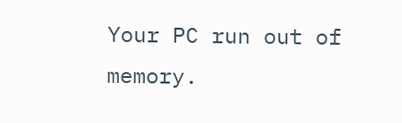Your PC run out of memory.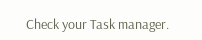Check your Task manager.